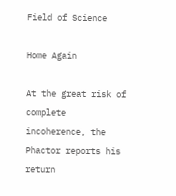Field of Science

Home Again

At the great risk of complete incoherence, the Phactor reports his return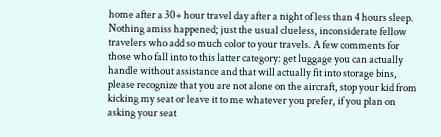home after a 30+ hour travel day after a night of less than 4 hours sleep. Nothing amiss happened; just the usual clueless, inconsiderate fellow travelers who add so much color to your travels. A few comments for those who fall into to this latter category: get luggage you can actually handle without assistance and that will actually fit into storage bins, please recognize that you are not alone on the aircraft, stop your kid from kicking my seat or leave it to me whatever you prefer, if you plan on asking your seat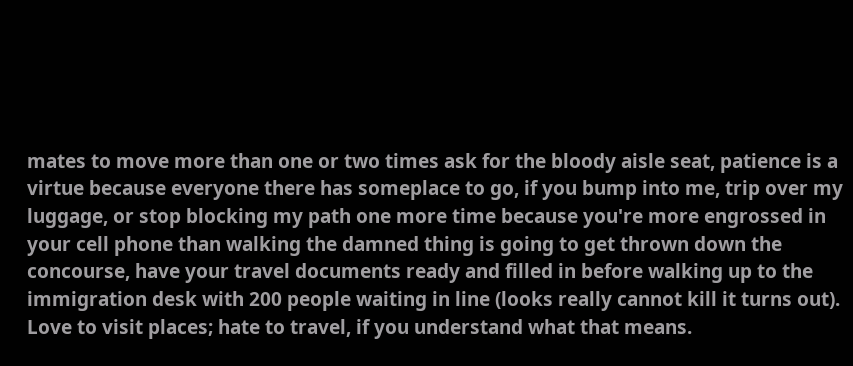mates to move more than one or two times ask for the bloody aisle seat, patience is a virtue because everyone there has someplace to go, if you bump into me, trip over my luggage, or stop blocking my path one more time because you're more engrossed in your cell phone than walking the damned thing is going to get thrown down the concourse, have your travel documents ready and filled in before walking up to the immigration desk with 200 people waiting in line (looks really cannot kill it turns out). Love to visit places; hate to travel, if you understand what that means.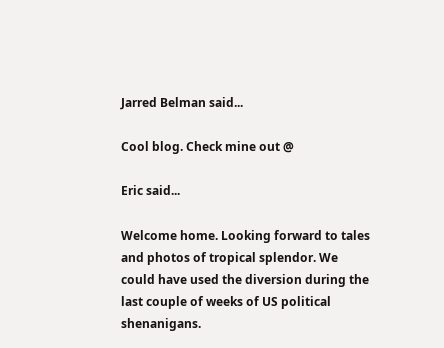Jarred Belman said...

Cool blog. Check mine out @

Eric said...

Welcome home. Looking forward to tales and photos of tropical splendor. We could have used the diversion during the last couple of weeks of US political shenanigans.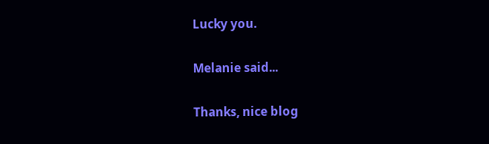Lucky you.

Melanie said...

Thanks, nice blog